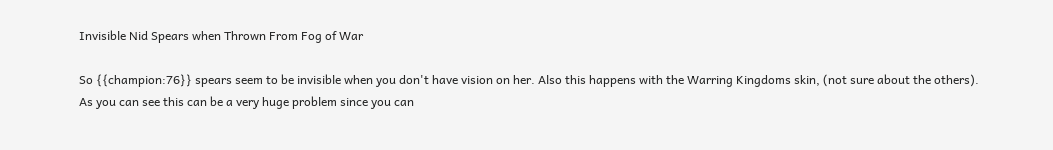Invisible Nid Spears when Thrown From Fog of War

So {{champion:76}} spears seem to be invisible when you don't have vision on her. Also this happens with the Warring Kingdoms skin, (not sure about the others). As you can see this can be a very huge problem since you can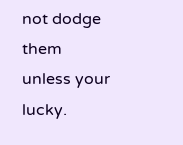not dodge them unless your lucky.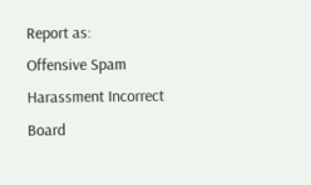Report as:
Offensive Spam Harassment Incorrect Board